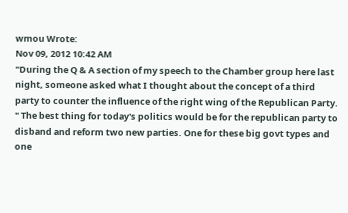wmou Wrote:
Nov 09, 2012 10:42 AM
"During the Q & A section of my speech to the Chamber group here last night, someone asked what I thought about the concept of a third party to counter the influence of the right wing of the Republican Party. " The best thing for today's politics would be for the republican party to disband and reform two new parties. One for these big govt types and one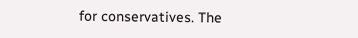for conservatives. The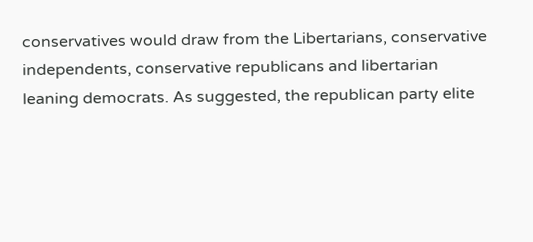conservatives would draw from the Libertarians, conservative independents, conservative republicans and libertarian leaning democrats. As suggested, the republican party elite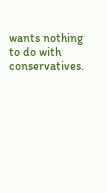wants nothing to do with conservatives.